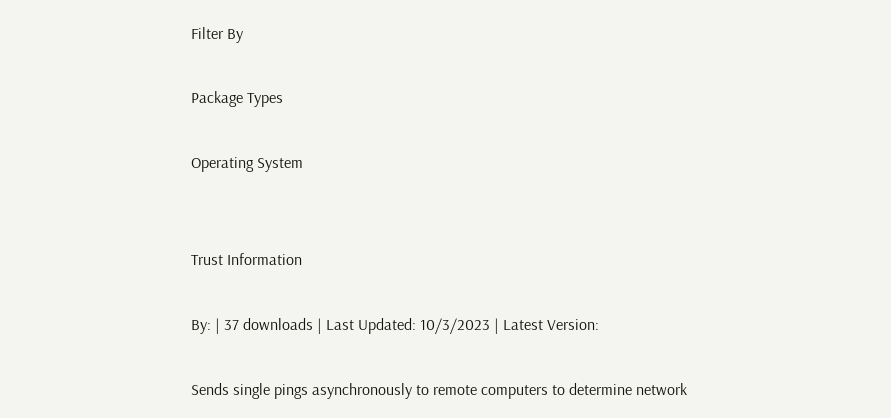Filter By

Package Types

Operating System


Trust Information

By: | 37 downloads | Last Updated: 10/3/2023 | Latest Version:

Sends single pings asynchronously to remote computers to determine network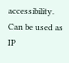accessibility. Can be used as IP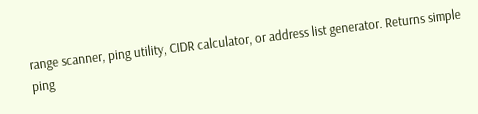range scanner, ping utility, CIDR calculator, or address list generator. Returns simple ping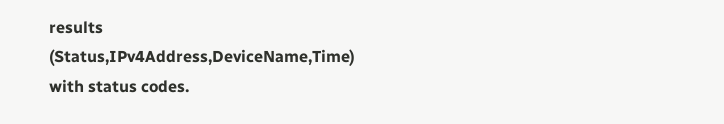results (Status,IPv4Address,DeviceName,Time) with status codes.